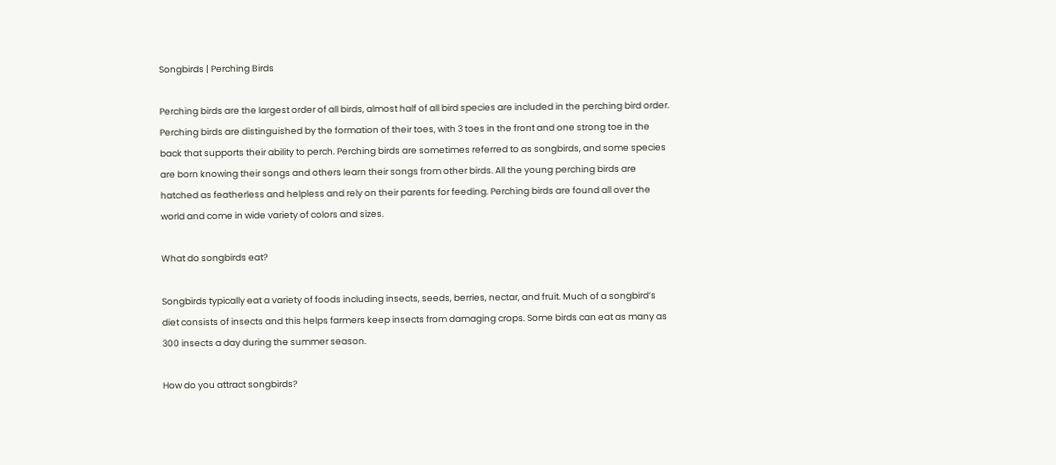Songbirds | Perching Birds

Perching birds are the largest order of all birds, almost half of all bird species are included in the perching bird order. Perching birds are distinguished by the formation of their toes, with 3 toes in the front and one strong toe in the back that supports their ability to perch. Perching birds are sometimes referred to as songbirds, and some species are born knowing their songs and others learn their songs from other birds. All the young perching birds are hatched as featherless and helpless and rely on their parents for feeding. Perching birds are found all over the world and come in wide variety of colors and sizes.

What do songbirds eat?

Songbirds typically eat a variety of foods including insects, seeds, berries, nectar, and fruit. Much of a songbird’s diet consists of insects and this helps farmers keep insects from damaging crops. Some birds can eat as many as 300 insects a day during the summer season.

How do you attract songbirds?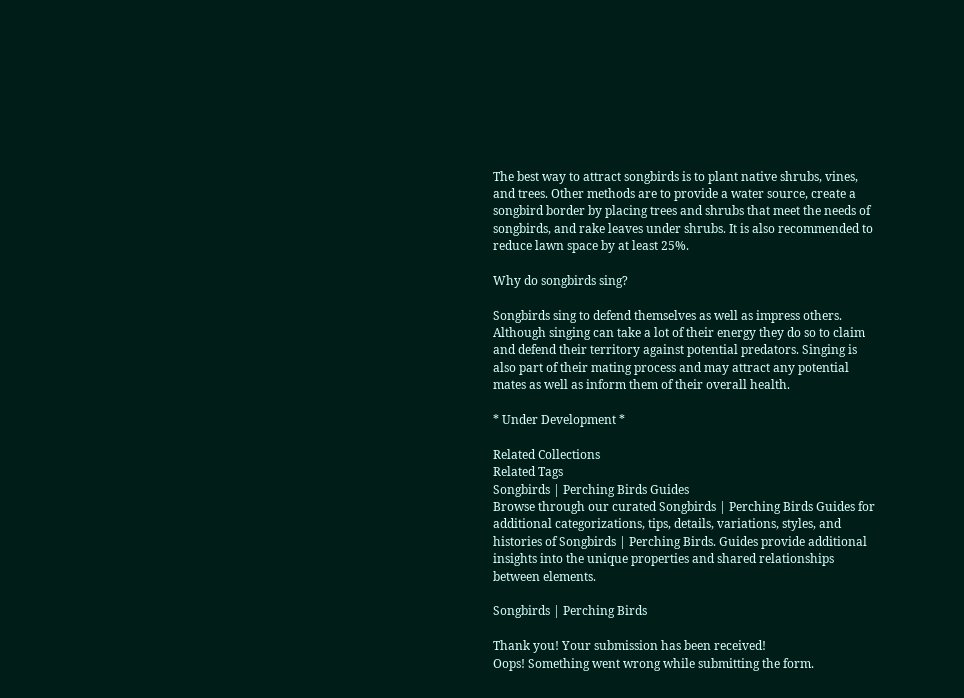The best way to attract songbirds is to plant native shrubs, vines, and trees. Other methods are to provide a water source, create a songbird border by placing trees and shrubs that meet the needs of songbirds, and rake leaves under shrubs. It is also recommended to reduce lawn space by at least 25%.

Why do songbirds sing?

Songbirds sing to defend themselves as well as impress others. Although singing can take a lot of their energy they do so to claim and defend their territory against potential predators. Singing is also part of their mating process and may attract any potential mates as well as inform them of their overall health.

* Under Development *

Related Collections
Related Tags
Songbirds | Perching Birds Guides
Browse through our curated Songbirds | Perching Birds Guides for additional categorizations, tips, details, variations, styles, and histories of Songbirds | Perching Birds. Guides provide additional insights into the unique properties and shared relationships between elements.

Songbirds | Perching Birds

Thank you! Your submission has been received!
Oops! Something went wrong while submitting the form.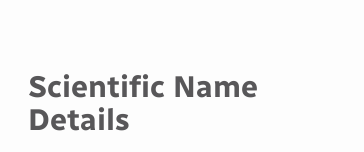Scientific Name
Details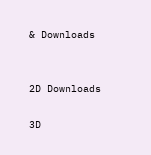& Downloads


2D Downloads

3D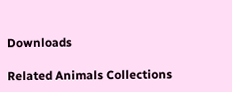Downloads

Related Animals Collections